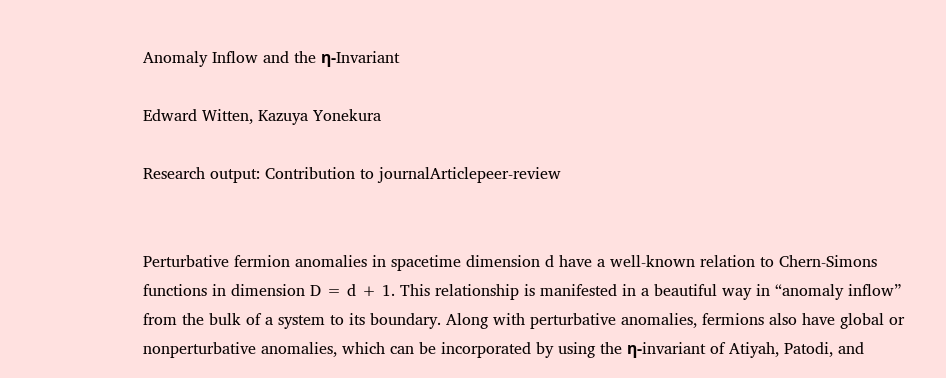Anomaly Inflow and the η-Invariant

Edward Witten, Kazuya Yonekura

Research output: Contribution to journalArticlepeer-review


Perturbative fermion anomalies in spacetime dimension d have a well-known relation to Chern-Simons functions in dimension D = d + 1. This relationship is manifested in a beautiful way in “anomaly inflow” from the bulk of a system to its boundary. Along with perturbative anomalies, fermions also have global or nonperturbative anomalies, which can be incorporated by using the η-invariant of Atiyah, Patodi, and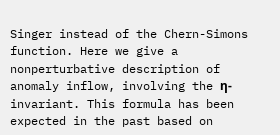Singer instead of the Chern-Simons function. Here we give a nonperturbative description of anomaly inflow, involving the η-invariant. This formula has been expected in the past based on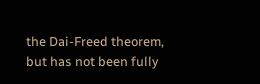the Dai-Freed theorem, but has not been fully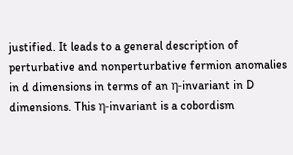justified. It leads to a general description of perturbative and nonperturbative fermion anomalies in d dimensions in terms of an η-invariant in D dimensions. This η-invariant is a cobordism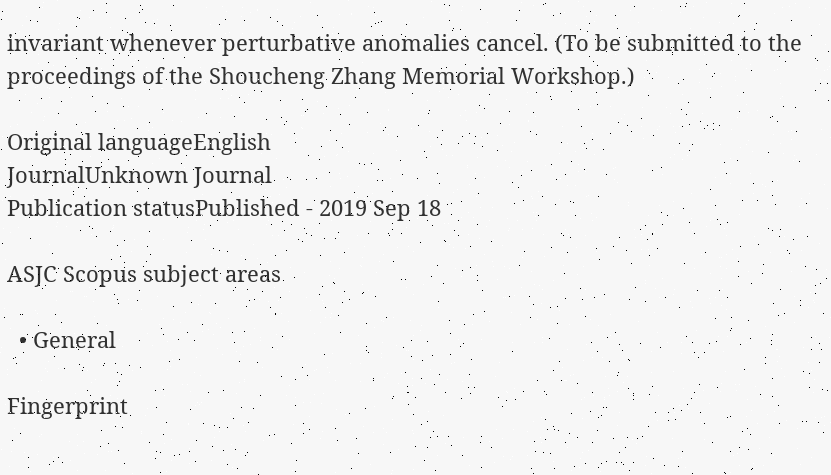invariant whenever perturbative anomalies cancel. (To be submitted to the proceedings of the Shoucheng Zhang Memorial Workshop.)

Original languageEnglish
JournalUnknown Journal
Publication statusPublished - 2019 Sep 18

ASJC Scopus subject areas

  • General

Fingerprint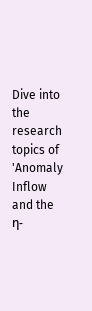Dive into the research topics of 'Anomaly Inflow and the η-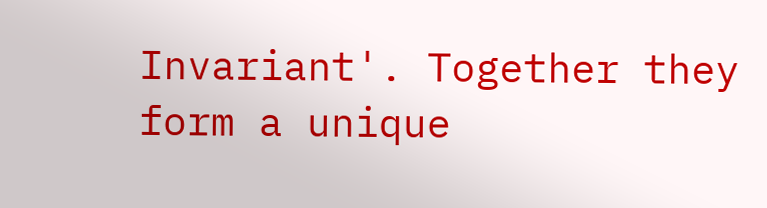Invariant'. Together they form a unique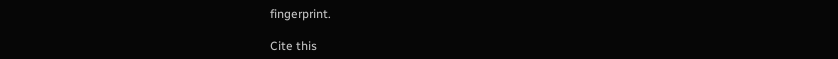fingerprint.

Cite this